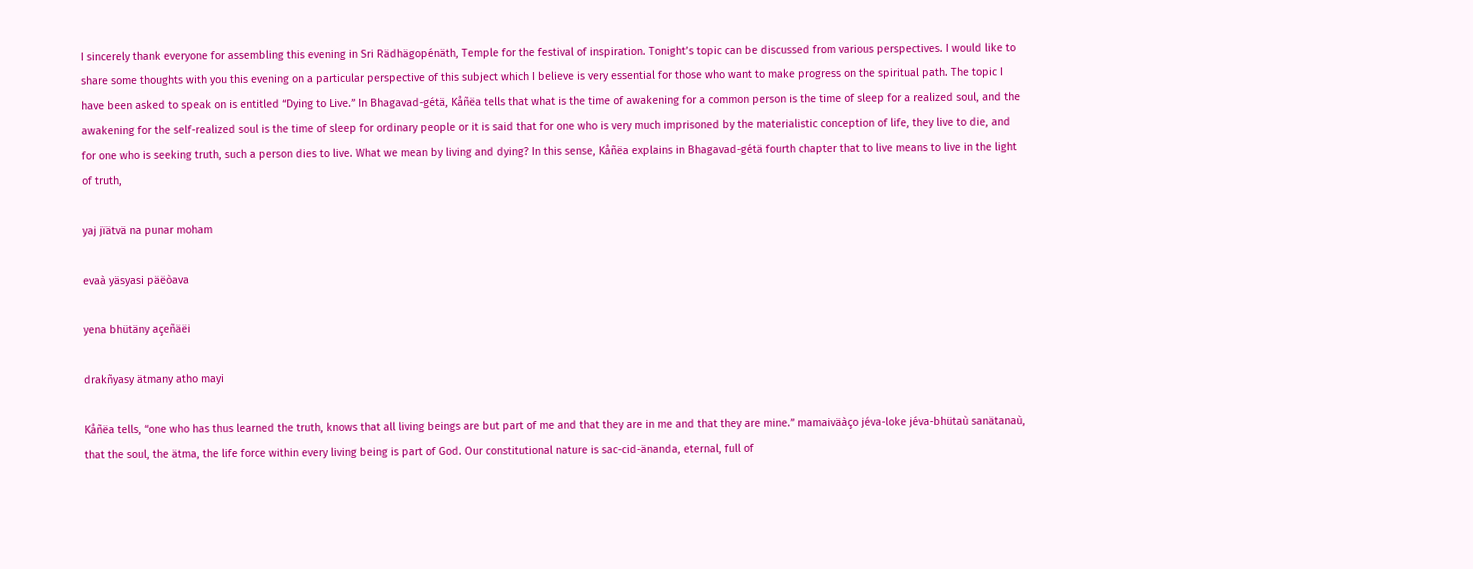I sincerely thank everyone for assembling this evening in Sri Rädhägopénäth, Temple for the festival of inspiration. Tonight’s topic can be discussed from various perspectives. I would like to share some thoughts with you this evening on a particular perspective of this subject which I believe is very essential for those who want to make progress on the spiritual path. The topic I have been asked to speak on is entitled “Dying to Live.” In Bhagavad-gétä, Kåñëa tells that what is the time of awakening for a common person is the time of sleep for a realized soul, and the awakening for the self-realized soul is the time of sleep for ordinary people or it is said that for one who is very much imprisoned by the materialistic conception of life, they live to die, and for one who is seeking truth, such a person dies to live. What we mean by living and dying? In this sense, Kåñëa explains in Bhagavad-gétä fourth chapter that to live means to live in the light of truth,

yaj jïätvä na punar moham

evaà yäsyasi päëòava

yena bhütäny açeñäëi

drakñyasy ätmany atho mayi

Kåñëa tells, “one who has thus learned the truth, knows that all living beings are but part of me and that they are in me and that they are mine.” mamaiväàço jéva-loke jéva-bhütaù sanätanaù, that the soul, the ätma, the life force within every living being is part of God. Our constitutional nature is sac-cid-änanda, eternal, full of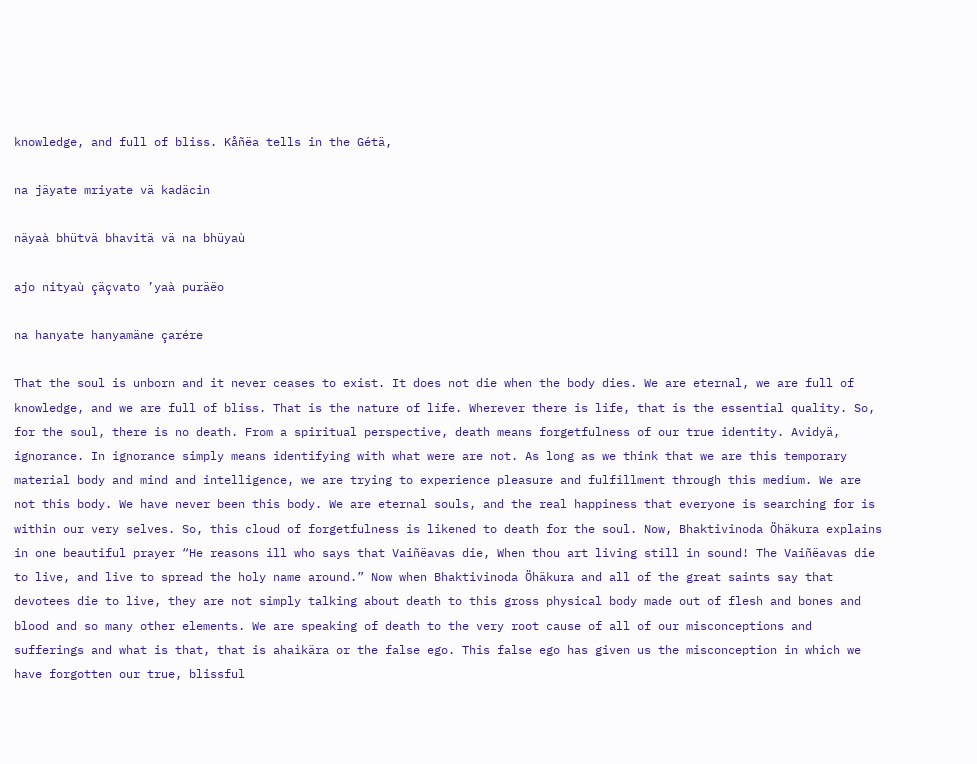knowledge, and full of bliss. Kåñëa tells in the Gétä,

na jäyate mriyate vä kadäcin

näyaà bhütvä bhavitä vä na bhüyaù

ajo nityaù çäçvato ’yaà puräëo

na hanyate hanyamäne çarére

That the soul is unborn and it never ceases to exist. It does not die when the body dies. We are eternal, we are full of knowledge, and we are full of bliss. That is the nature of life. Wherever there is life, that is the essential quality. So, for the soul, there is no death. From a spiritual perspective, death means forgetfulness of our true identity. Avidyä, ignorance. In ignorance simply means identifying with what were are not. As long as we think that we are this temporary material body and mind and intelligence, we are trying to experience pleasure and fulfillment through this medium. We are not this body. We have never been this body. We are eternal souls, and the real happiness that everyone is searching for is within our very selves. So, this cloud of forgetfulness is likened to death for the soul. Now, Bhaktivinoda Öhäkura explains in one beautiful prayer “He reasons ill who says that Vaiñëavas die, When thou art living still in sound! The Vaiñëavas die to live, and live to spread the holy name around.” Now when Bhaktivinoda Öhäkura and all of the great saints say that devotees die to live, they are not simply talking about death to this gross physical body made out of flesh and bones and blood and so many other elements. We are speaking of death to the very root cause of all of our misconceptions and sufferings and what is that, that is ahaìkära or the false ego. This false ego has given us the misconception in which we have forgotten our true, blissful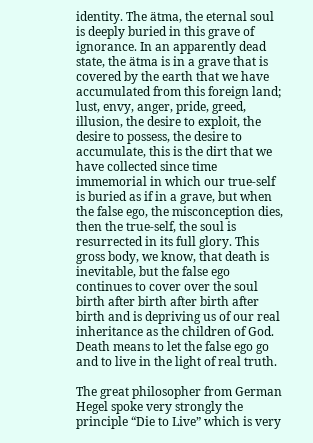identity. The ätma, the eternal soul is deeply buried in this grave of ignorance. In an apparently dead state, the ätma is in a grave that is covered by the earth that we have accumulated from this foreign land; lust, envy, anger, pride, greed, illusion, the desire to exploit, the desire to possess, the desire to accumulate, this is the dirt that we have collected since time immemorial in which our true-self is buried as if in a grave, but when the false ego, the misconception dies, then the true-self, the soul is resurrected in its full glory. This gross body, we know, that death is inevitable, but the false ego continues to cover over the soul birth after birth after birth after birth and is depriving us of our real inheritance as the children of God. Death means to let the false ego go and to live in the light of real truth.

The great philosopher from German Hegel spoke very strongly the principle “Die to Live” which is very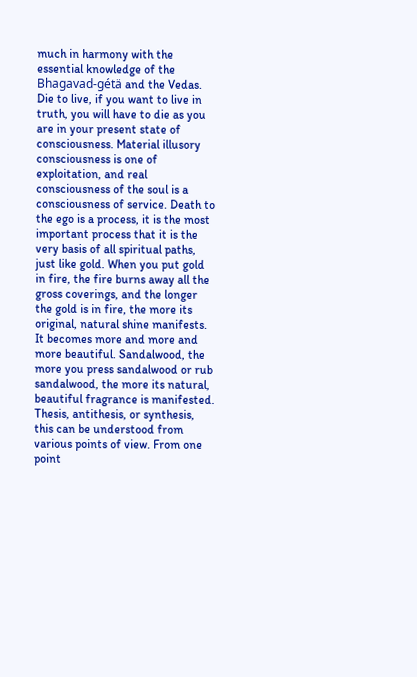much in harmony with the essential knowledge of the Bhagavad-gétä and the Vedas. Die to live, if you want to live in truth, you will have to die as you are in your present state of consciousness. Material illusory consciousness is one of exploitation, and real consciousness of the soul is a consciousness of service. Death to the ego is a process, it is the most important process that it is the very basis of all spiritual paths, just like gold. When you put gold in fire, the fire burns away all the gross coverings, and the longer the gold is in fire, the more its original, natural shine manifests. It becomes more and more and more beautiful. Sandalwood, the more you press sandalwood or rub sandalwood, the more its natural, beautiful fragrance is manifested. Thesis, antithesis, or synthesis, this can be understood from various points of view. From one point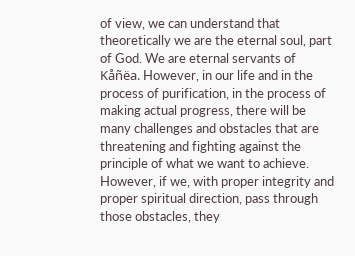of view, we can understand that theoretically we are the eternal soul, part of God. We are eternal servants of Kåñëa. However, in our life and in the process of purification, in the process of making actual progress, there will be many challenges and obstacles that are threatening and fighting against the principle of what we want to achieve. However, if we, with proper integrity and proper spiritual direction, pass through those obstacles, they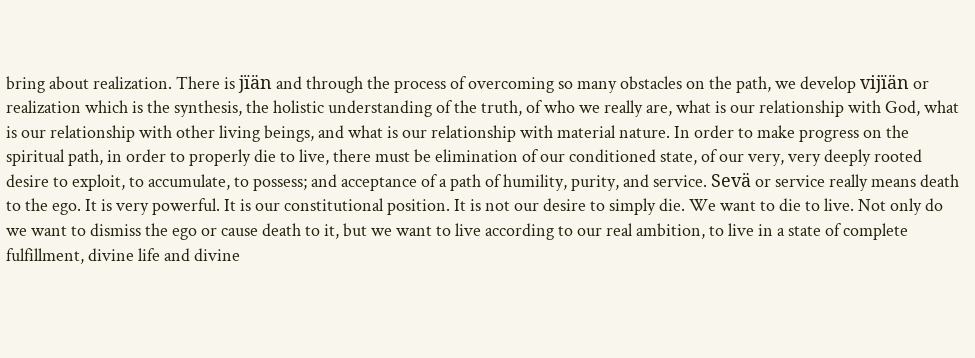bring about realization. There is jïän and through the process of overcoming so many obstacles on the path, we develop vijïän or realization which is the synthesis, the holistic understanding of the truth, of who we really are, what is our relationship with God, what is our relationship with other living beings, and what is our relationship with material nature. In order to make progress on the spiritual path, in order to properly die to live, there must be elimination of our conditioned state, of our very, very deeply rooted desire to exploit, to accumulate, to possess; and acceptance of a path of humility, purity, and service. Sevä or service really means death to the ego. It is very powerful. It is our constitutional position. It is not our desire to simply die. We want to die to live. Not only do we want to dismiss the ego or cause death to it, but we want to live according to our real ambition, to live in a state of complete fulfillment, divine life and divine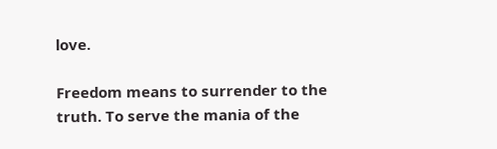love.

Freedom means to surrender to the truth. To serve the mania of the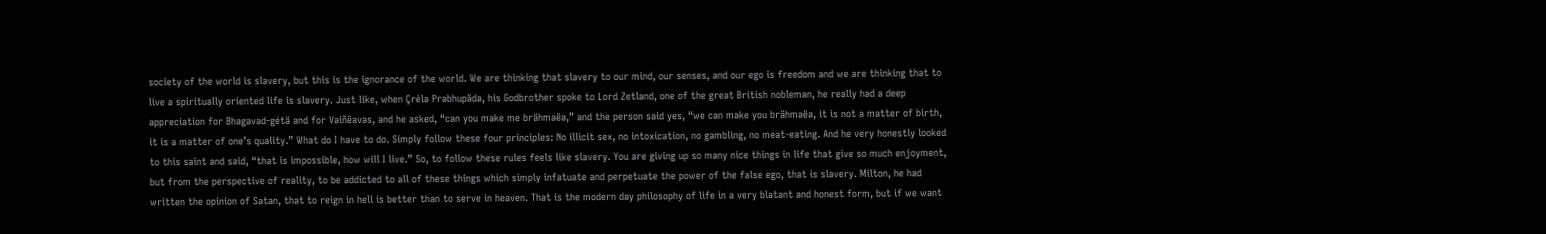society of the world is slavery, but this is the ignorance of the world. We are thinking that slavery to our mind, our senses, and our ego is freedom and we are thinking that to live a spiritually oriented life is slavery. Just like, when Çréla Prabhupäda, his Godbrother spoke to Lord Zetland, one of the great British nobleman, he really had a deep appreciation for Bhagavad-gétä and for Vaiñëavas, and he asked, “can you make me brähmaëa,” and the person said yes, “we can make you brähmaëa, it is not a matter of birth, it is a matter of one’s quality.” What do I have to do. Simply follow these four principles: No illicit sex, no intoxication, no gambling, no meat-eating. And he very honestly looked to this saint and said, “that is impossible, how will I live.” So, to follow these rules feels like slavery. You are giving up so many nice things in life that give so much enjoyment, but from the perspective of reality, to be addicted to all of these things which simply infatuate and perpetuate the power of the false ego, that is slavery. Milton, he had written the opinion of Satan, that to reign in hell is better than to serve in heaven. That is the modern day philosophy of life in a very blatant and honest form, but if we want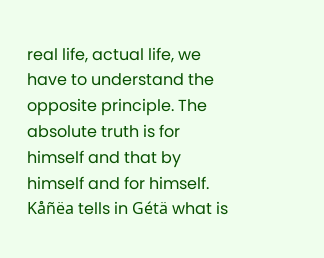real life, actual life, we have to understand the opposite principle. The absolute truth is for himself and that by himself and for himself. Kåñëa tells in Gétä what is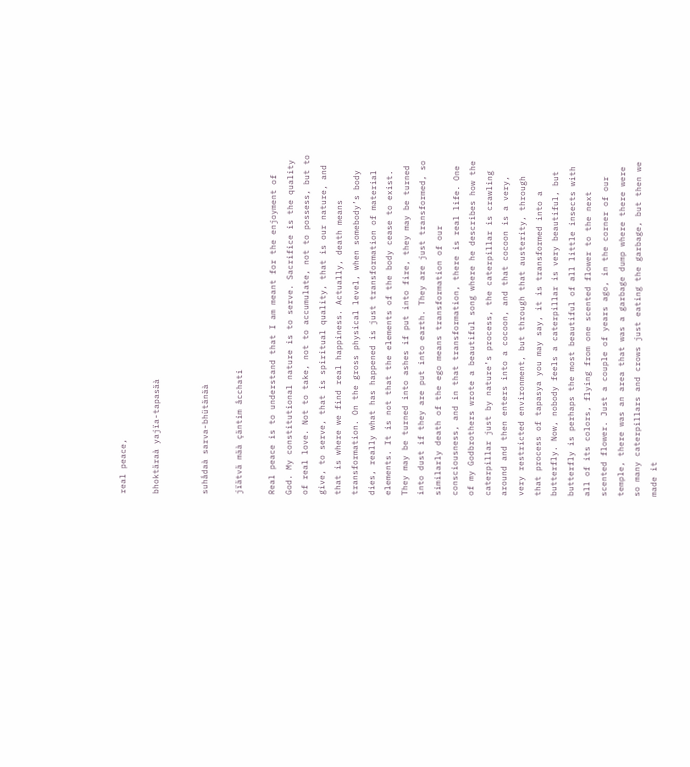real peace,

bhoktäraà yajïa-tapasäà


suhådaà sarva-bhütänäà

jïätvä mäà çäntim åcchati

Real peace is to understand that I am meant for the enjoyment of God. My constitutional nature is to serve. Sacrifice is the quality of real love. Not to take, not to accumulate, not to possess, but to give, to serve, that is spiritual quality, that is our nature, and that is where we find real happiness. Actually, death means transformation. On the gross physical level, when somebody’s body dies, really what has happened is just transformation of material elements. It is not that the elements of the body cease to exist. They may be turned into ashes if put into fire, they may be turned into dust if they are put into earth. They are just transformed, so similarly death of the ego means transformation of our consciousness, and in that transformation, there is real life. One of my Godbrothers wrote a beautiful song where he describes how the caterpillar just by nature’s process, the caterpillar is crawling around and then enters into a cocoon, and that cocoon is a very, very restricted environment, but through that austerity, through that process of tapasya you may say, it is transformed into a butterfly. Now, nobody feels a caterpillar is very beautiful, but butterfly is perhaps the most beautiful of all little insects with all of its colors, flying from one scented flower to the next scented flower. Just a couple of years ago, in the corner of our temple, there was an area that was a garbage dump where there were so many caterpillars and crows just eating the garbage, but then we made it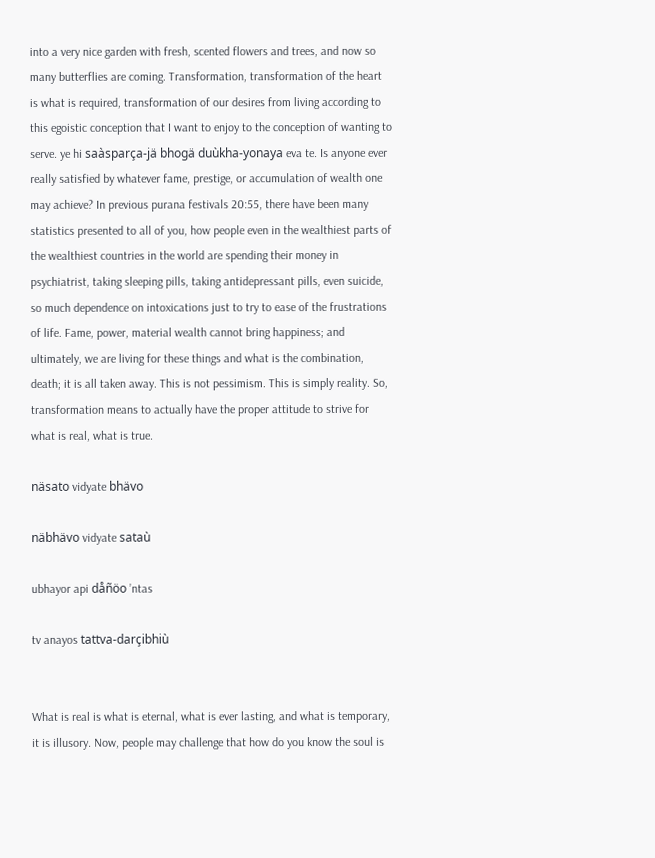into a very nice garden with fresh, scented flowers and trees, and now so many butterflies are coming. Transformation, transformation of the heart is what is required, transformation of our desires from living according to this egoistic conception that I want to enjoy to the conception of wanting to serve. ye hi saàsparça-jä bhogä duùkha-yonaya eva te. Is anyone ever really satisfied by whatever fame, prestige, or accumulation of wealth one may achieve? In previous purana festivals 20:55, there have been many statistics presented to all of you, how people even in the wealthiest parts of the wealthiest countries in the world are spending their money in psychiatrist, taking sleeping pills, taking antidepressant pills, even suicide, so much dependence on intoxications just to try to ease of the frustrations of life. Fame, power, material wealth cannot bring happiness; and ultimately, we are living for these things and what is the combination, death; it is all taken away. This is not pessimism. This is simply reality. So, transformation means to actually have the proper attitude to strive for what is real, what is true.

näsato vidyate bhävo

näbhävo vidyate sataù

ubhayor api dåñöo ’ntas

tv anayos tattva-darçibhiù


What is real is what is eternal, what is ever lasting, and what is temporary, it is illusory. Now, people may challenge that how do you know the soul is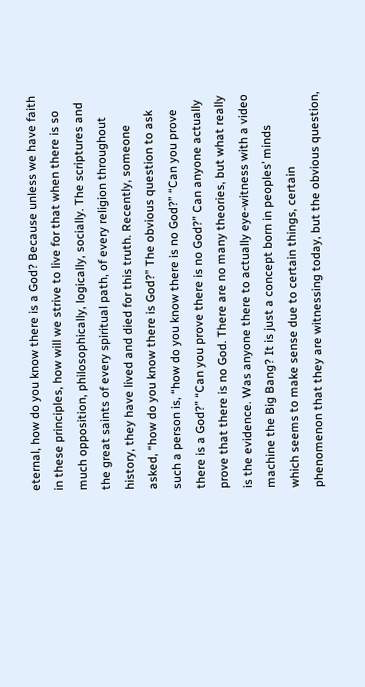eternal, how do you know there is a God? Because unless we have faith in these principles, how will we strive to live for that when there is so much opposition, philosophically, logically, socially. The scriptures and the great saints of every spiritual path, of every religion throughout history, they have lived and died for this truth. Recently, someone asked, “how do you know there is God?” The obvious question to ask such a person is, “how do you know there is no God?” “Can you prove there is a God?” “Can you prove there is no God?” Can anyone actually prove that there is no God. There are no many theories, but what really is the evidence. Was anyone there to actually eye-witness with a video machine the Big Bang? It is just a concept born in peoples’ minds which seems to make sense due to certain things, certain phenomenon that they are witnessing today, but the obvious question,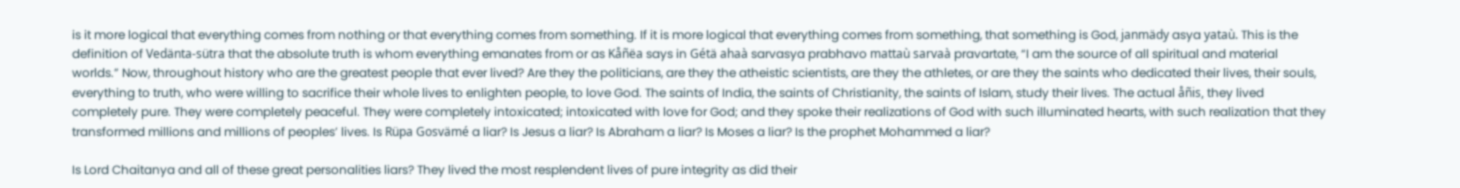is it more logical that everything comes from nothing or that everything comes from something. If it is more logical that everything comes from something, that something is God, janmädy asya yataù. This is the definition of Vedänta-sütra that the absolute truth is whom everything emanates from or as Kåñëa says in Gétä ahaà sarvasya prabhavo mattaù sarvaà pravartate, “I am the source of all spiritual and material worlds.” Now, throughout history who are the greatest people that ever lived? Are they the politicians, are they the atheistic scientists, are they the athletes, or are they the saints who dedicated their lives, their souls, everything to truth, who were willing to sacrifice their whole lives to enlighten people, to love God. The saints of India, the saints of Christianity, the saints of Islam, study their lives. The actual åñis, they lived completely pure. They were completely peaceful. They were completely intoxicated; intoxicated with love for God; and they spoke their realizations of God with such illuminated hearts, with such realization that they transformed millions and millions of peoples’ lives. Is Rüpa Gosvämé a liar? Is Jesus a liar? Is Abraham a liar? Is Moses a liar? Is the prophet Mohammed a liar?

Is Lord Chaitanya and all of these great personalities liars? They lived the most resplendent lives of pure integrity as did their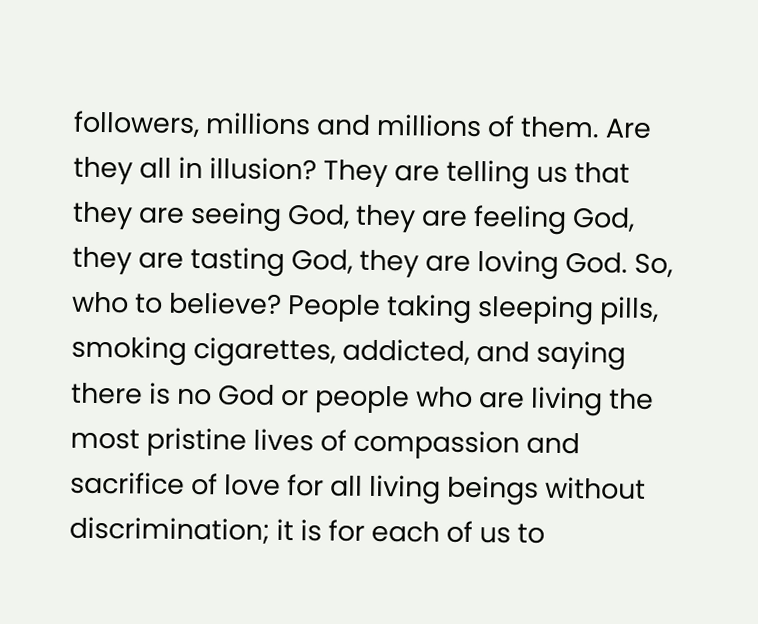followers, millions and millions of them. Are they all in illusion? They are telling us that they are seeing God, they are feeling God, they are tasting God, they are loving God. So, who to believe? People taking sleeping pills, smoking cigarettes, addicted, and saying there is no God or people who are living the most pristine lives of compassion and sacrifice of love for all living beings without discrimination; it is for each of us to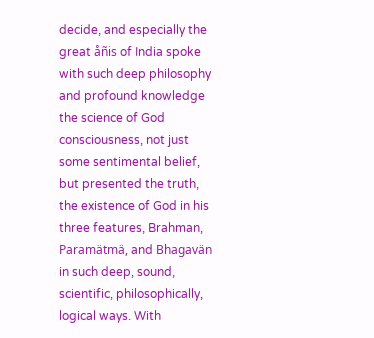decide, and especially the great åñis of India spoke with such deep philosophy and profound knowledge the science of God consciousness, not just some sentimental belief, but presented the truth, the existence of God in his three features, Brahman, Paramätmä, and Bhagavän in such deep, sound, scientific, philosophically, logical ways. With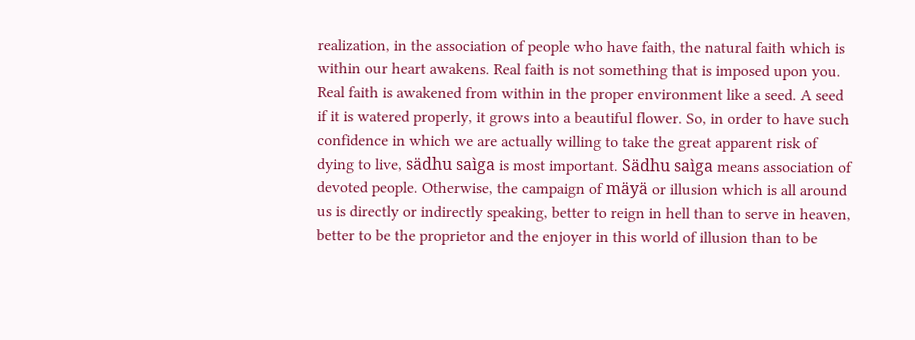realization, in the association of people who have faith, the natural faith which is within our heart awakens. Real faith is not something that is imposed upon you. Real faith is awakened from within in the proper environment like a seed. A seed if it is watered properly, it grows into a beautiful flower. So, in order to have such confidence in which we are actually willing to take the great apparent risk of dying to live, sädhu saìga is most important. Sädhu saìga means association of devoted people. Otherwise, the campaign of mäyä or illusion which is all around us is directly or indirectly speaking, better to reign in hell than to serve in heaven, better to be the proprietor and the enjoyer in this world of illusion than to be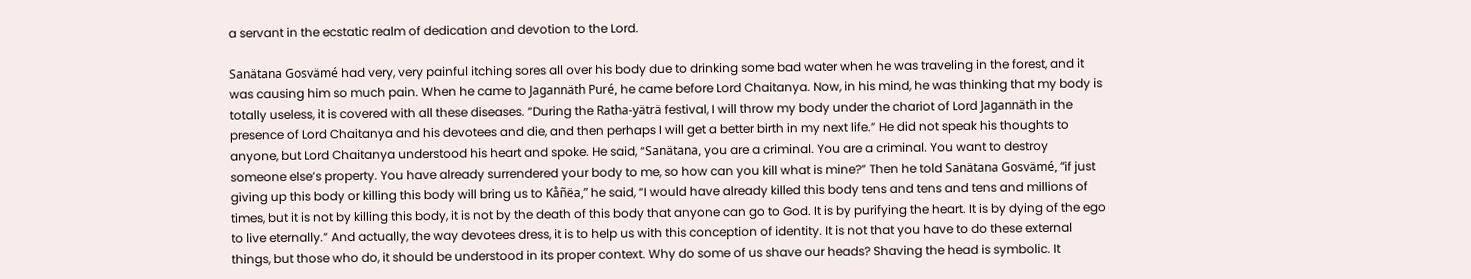a servant in the ecstatic realm of dedication and devotion to the Lord.

Sanätana Gosvämé had very, very painful itching sores all over his body due to drinking some bad water when he was traveling in the forest, and it was causing him so much pain. When he came to Jagannäth Puré, he came before Lord Chaitanya. Now, in his mind, he was thinking that my body is totally useless, it is covered with all these diseases. “During the Ratha-yäträ festival, I will throw my body under the chariot of Lord Jagannäth in the presence of Lord Chaitanya and his devotees and die, and then perhaps I will get a better birth in my next life.” He did not speak his thoughts to anyone, but Lord Chaitanya understood his heart and spoke. He said, “Sanätana, you are a criminal. You are a criminal. You want to destroy someone else’s property. You have already surrendered your body to me, so how can you kill what is mine?” Then he told Sanätana Gosvämé, “if just giving up this body or killing this body will bring us to Kåñëa,” he said, “I would have already killed this body tens and tens and tens and millions of times, but it is not by killing this body, it is not by the death of this body that anyone can go to God. It is by purifying the heart. It is by dying of the ego to live eternally.” And actually, the way devotees dress, it is to help us with this conception of identity. It is not that you have to do these external things, but those who do, it should be understood in its proper context. Why do some of us shave our heads? Shaving the head is symbolic. It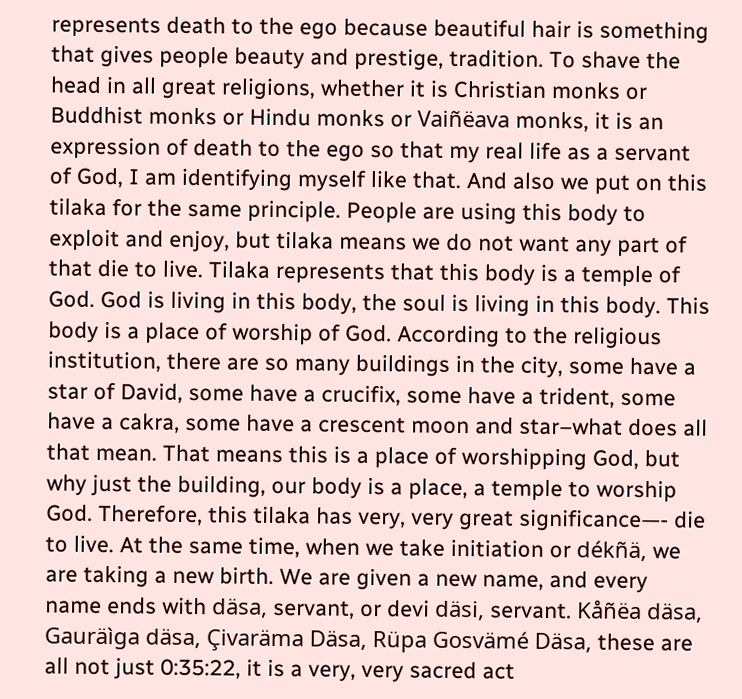represents death to the ego because beautiful hair is something that gives people beauty and prestige, tradition. To shave the head in all great religions, whether it is Christian monks or Buddhist monks or Hindu monks or Vaiñëava monks, it is an expression of death to the ego so that my real life as a servant of God, I am identifying myself like that. And also we put on this tilaka for the same principle. People are using this body to exploit and enjoy, but tilaka means we do not want any part of that die to live. Tilaka represents that this body is a temple of God. God is living in this body, the soul is living in this body. This body is a place of worship of God. According to the religious institution, there are so many buildings in the city, some have a star of David, some have a crucifix, some have a trident, some have a cakra, some have a crescent moon and star–what does all that mean. That means this is a place of worshipping God, but why just the building, our body is a place, a temple to worship God. Therefore, this tilaka has very, very great significance—- die to live. At the same time, when we take initiation or dékñä, we are taking a new birth. We are given a new name, and every name ends with däsa, servant, or devi däsi, servant. Kåñëa däsa, Gauräìga däsa, Çivaräma Däsa, Rüpa Gosvämé Däsa, these are all not just 0:35:22, it is a very, very sacred act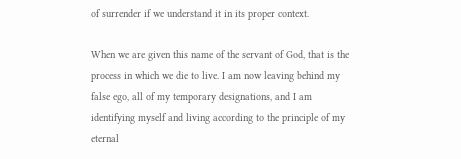of surrender if we understand it in its proper context.

When we are given this name of the servant of God, that is the process in which we die to live. I am now leaving behind my false ego, all of my temporary designations, and I am identifying myself and living according to the principle of my eternal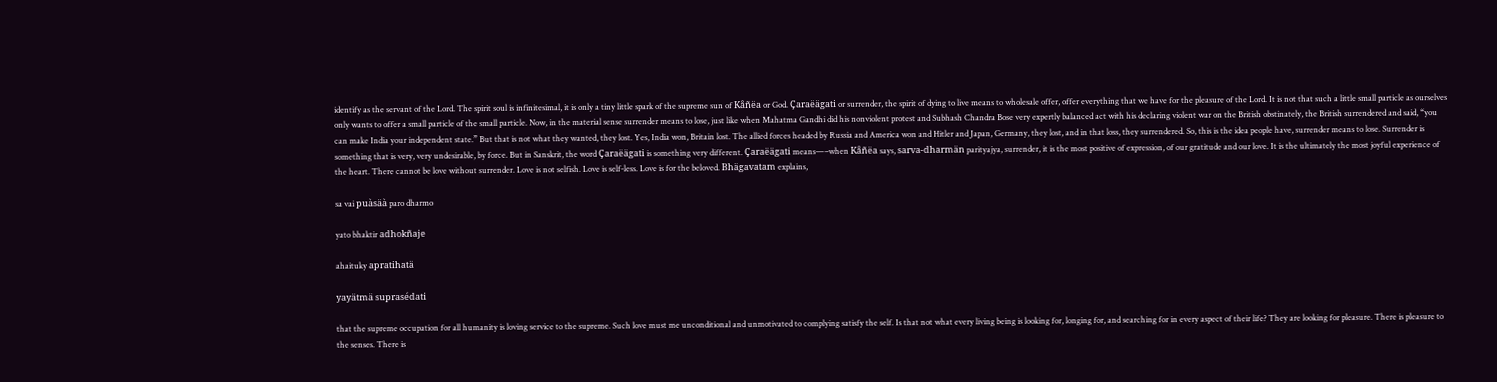identify as the servant of the Lord. The spirit soul is infinitesimal, it is only a tiny little spark of the supreme sun of Kåñëa or God. Çaraëägati or surrender, the spirit of dying to live means to wholesale offer, offer everything that we have for the pleasure of the Lord. It is not that such a little small particle as ourselves only wants to offer a small particle of the small particle. Now, in the material sense surrender means to lose, just like when Mahatma Gandhi did his nonviolent protest and Subhash Chandra Bose very expertly balanced act with his declaring violent war on the British obstinately, the British surrendered and said, “you can make India your independent state.” But that is not what they wanted, they lost. Yes, India won, Britain lost. The allied forces headed by Russia and America won and Hitler and Japan, Germany, they lost, and in that loss, they surrendered. So, this is the idea people have, surrender means to lose. Surrender is something that is very, very undesirable, by force. But in Sanskrit, the word Çaraëägati is something very different. Çaraëägati means—–when Kåñëa says, sarva-dharmän parityajya, surrender, it is the most positive of expression, of our gratitude and our love. It is the ultimately the most joyful experience of the heart. There cannot be love without surrender. Love is not selfish. Love is self-less. Love is for the beloved. Bhägavatam explains,

sa vai puàsäà paro dharmo

yato bhaktir adhokñaje

ahaituky apratihatä

yayätmä suprasédati

that the supreme occupation for all humanity is loving service to the supreme. Such love must me unconditional and unmotivated to complying satisfy the self. Is that not what every living being is looking for, longing for, and searching for in every aspect of their life? They are looking for pleasure. There is pleasure to the senses. There is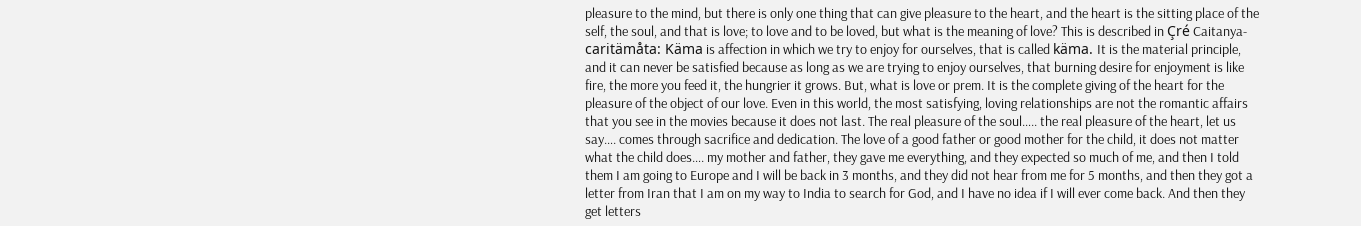pleasure to the mind, but there is only one thing that can give pleasure to the heart, and the heart is the sitting place of the self, the soul, and that is love; to love and to be loved, but what is the meaning of love? This is described in Çré Caitanya-caritämåta: Käma is affection in which we try to enjoy for ourselves, that is called käma. It is the material principle, and it can never be satisfied because as long as we are trying to enjoy ourselves, that burning desire for enjoyment is like fire, the more you feed it, the hungrier it grows. But, what is love or prem. It is the complete giving of the heart for the pleasure of the object of our love. Even in this world, the most satisfying, loving relationships are not the romantic affairs that you see in the movies because it does not last. The real pleasure of the soul….. the real pleasure of the heart, let us say…. comes through sacrifice and dedication. The love of a good father or good mother for the child, it does not matter what the child does…. my mother and father, they gave me everything, and they expected so much of me, and then I told them I am going to Europe and I will be back in 3 months, and they did not hear from me for 5 months, and then they got a letter from Iran that I am on my way to India to search for God, and I have no idea if I will ever come back. And then they get letters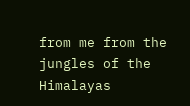from me from the jungles of the Himalayas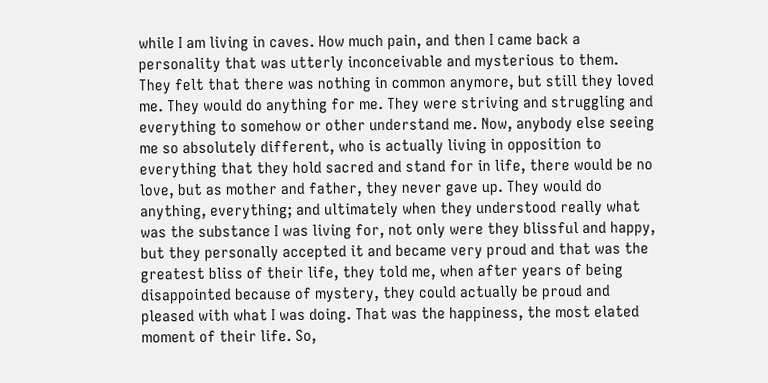while I am living in caves. How much pain, and then I came back a personality that was utterly inconceivable and mysterious to them. They felt that there was nothing in common anymore, but still they loved me. They would do anything for me. They were striving and struggling and everything to somehow or other understand me. Now, anybody else seeing me so absolutely different, who is actually living in opposition to everything that they hold sacred and stand for in life, there would be no love, but as mother and father, they never gave up. They would do anything, everything; and ultimately when they understood really what was the substance I was living for, not only were they blissful and happy, but they personally accepted it and became very proud and that was the greatest bliss of their life, they told me, when after years of being disappointed because of mystery, they could actually be proud and pleased with what I was doing. That was the happiness, the most elated moment of their life. So,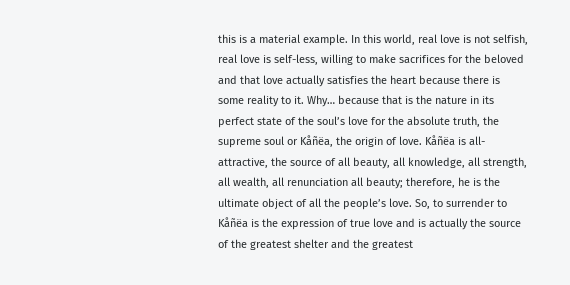this is a material example. In this world, real love is not selfish, real love is self-less, willing to make sacrifices for the beloved and that love actually satisfies the heart because there is some reality to it. Why… because that is the nature in its perfect state of the soul’s love for the absolute truth, the supreme soul or Kåñëa, the origin of love. Kåñëa is all-attractive, the source of all beauty, all knowledge, all strength, all wealth, all renunciation all beauty; therefore, he is the ultimate object of all the people’s love. So, to surrender to Kåñëa is the expression of true love and is actually the source of the greatest shelter and the greatest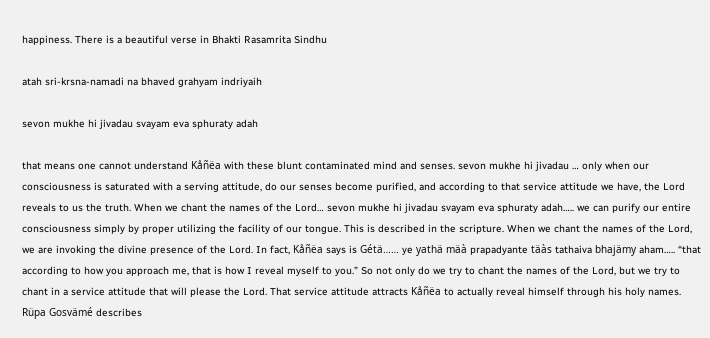happiness. There is a beautiful verse in Bhakti Rasamrita Sindhu

atah sri-krsna-namadi na bhaved grahyam indriyaih

sevon mukhe hi jivadau svayam eva sphuraty adah

that means one cannot understand Kåñëa with these blunt contaminated mind and senses. sevon mukhe hi jivadau … only when our consciousness is saturated with a serving attitude, do our senses become purified, and according to that service attitude we have, the Lord reveals to us the truth. When we chant the names of the Lord… sevon mukhe hi jivadau svayam eva sphuraty adah….. we can purify our entire consciousness simply by proper utilizing the facility of our tongue. This is described in the scripture. When we chant the names of the Lord, we are invoking the divine presence of the Lord. In fact, Kåñëa says is Gétä…… ye yathä mäà prapadyante täàs tathaiva bhajämy aham….. “that according to how you approach me, that is how I reveal myself to you.” So not only do we try to chant the names of the Lord, but we try to chant in a service attitude that will please the Lord. That service attitude attracts Kåñëa to actually reveal himself through his holy names. Rüpa Gosvämé describes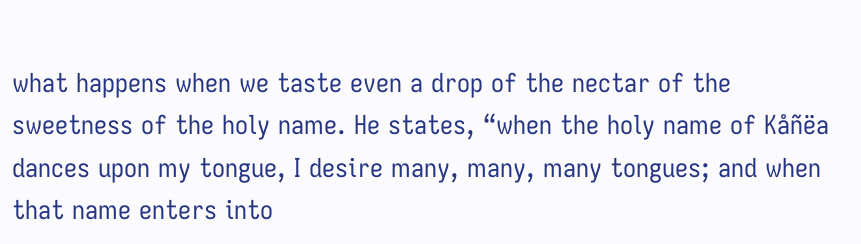what happens when we taste even a drop of the nectar of the sweetness of the holy name. He states, “when the holy name of Kåñëa dances upon my tongue, I desire many, many, many tongues; and when that name enters into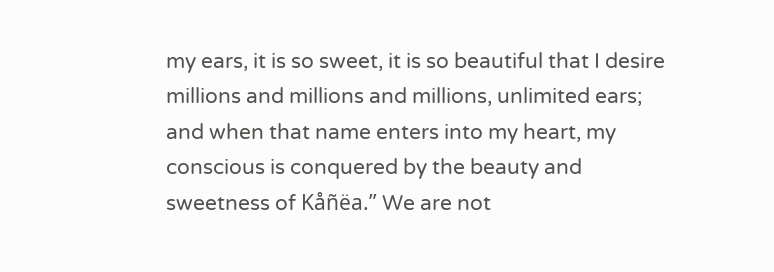my ears, it is so sweet, it is so beautiful that I desire millions and millions and millions, unlimited ears; and when that name enters into my heart, my conscious is conquered by the beauty and sweetness of Kåñëa.” We are not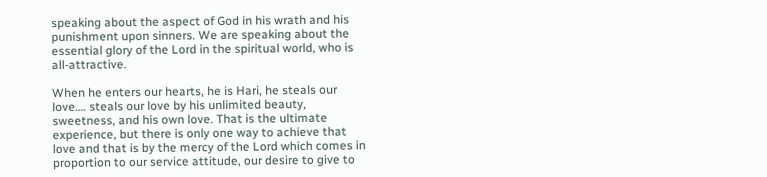speaking about the aspect of God in his wrath and his punishment upon sinners. We are speaking about the essential glory of the Lord in the spiritual world, who is all-attractive.

When he enters our hearts, he is Hari, he steals our love…. steals our love by his unlimited beauty, sweetness, and his own love. That is the ultimate experience, but there is only one way to achieve that love and that is by the mercy of the Lord which comes in proportion to our service attitude, our desire to give to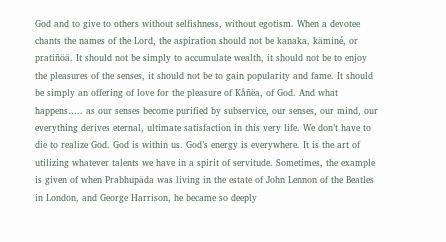God and to give to others without selfishness, without egotism. When a devotee chants the names of the Lord, the aspiration should not be kanaka, käminé, or pratiñöä. It should not be simply to accumulate wealth, it should not be to enjoy the pleasures of the senses, it should not be to gain popularity and fame. It should be simply an offering of love for the pleasure of Kåñëa, of God. And what happens….. as our senses become purified by subservice, our senses, our mind, our everything derives eternal, ultimate satisfaction in this very life. We don’t have to die to realize God. God is within us. God’s energy is everywhere. It is the art of utilizing whatever talents we have in a spirit of servitude. Sometimes, the example is given of when Prabhupäda was living in the estate of John Lennon of the Beatles in London, and George Harrison, he became so deeply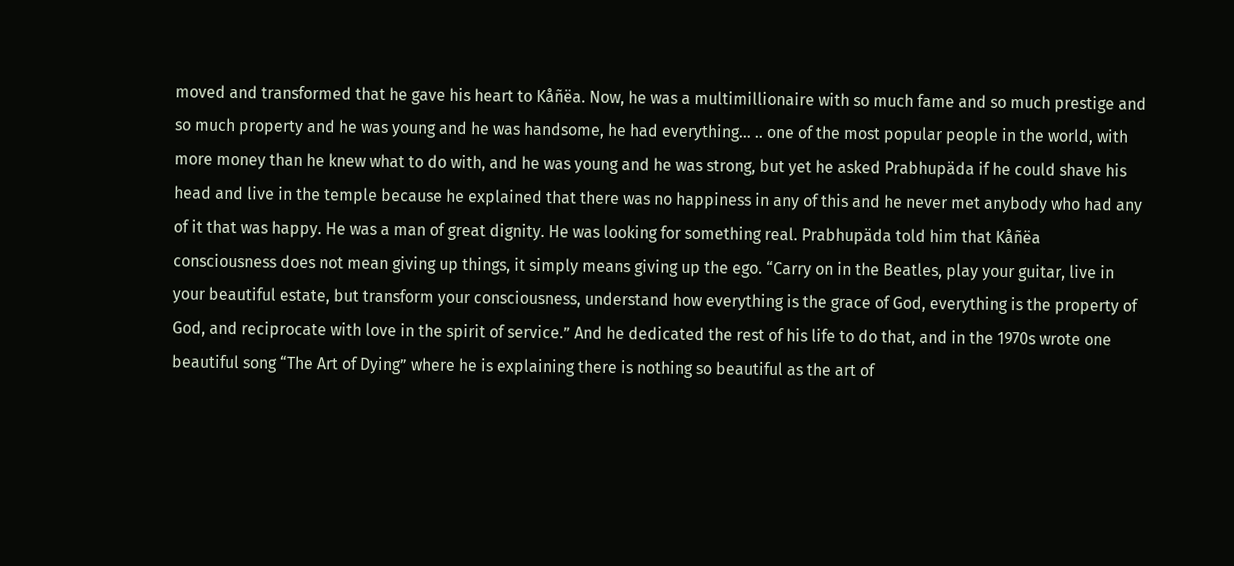moved and transformed that he gave his heart to Kåñëa. Now, he was a multimillionaire with so much fame and so much prestige and so much property and he was young and he was handsome, he had everything… .. one of the most popular people in the world, with more money than he knew what to do with, and he was young and he was strong, but yet he asked Prabhupäda if he could shave his head and live in the temple because he explained that there was no happiness in any of this and he never met anybody who had any of it that was happy. He was a man of great dignity. He was looking for something real. Prabhupäda told him that Kåñëa consciousness does not mean giving up things, it simply means giving up the ego. “Carry on in the Beatles, play your guitar, live in your beautiful estate, but transform your consciousness, understand how everything is the grace of God, everything is the property of God, and reciprocate with love in the spirit of service.” And he dedicated the rest of his life to do that, and in the 1970s wrote one beautiful song “The Art of Dying” where he is explaining there is nothing so beautiful as the art of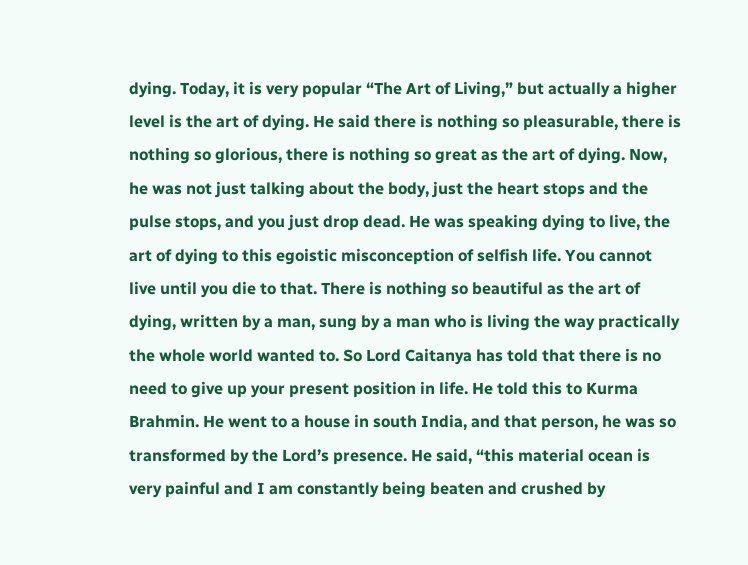dying. Today, it is very popular “The Art of Living,” but actually a higher level is the art of dying. He said there is nothing so pleasurable, there is nothing so glorious, there is nothing so great as the art of dying. Now, he was not just talking about the body, just the heart stops and the pulse stops, and you just drop dead. He was speaking dying to live, the art of dying to this egoistic misconception of selfish life. You cannot live until you die to that. There is nothing so beautiful as the art of dying, written by a man, sung by a man who is living the way practically the whole world wanted to. So Lord Caitanya has told that there is no need to give up your present position in life. He told this to Kurma Brahmin. He went to a house in south India, and that person, he was so transformed by the Lord’s presence. He said, “this material ocean is very painful and I am constantly being beaten and crushed by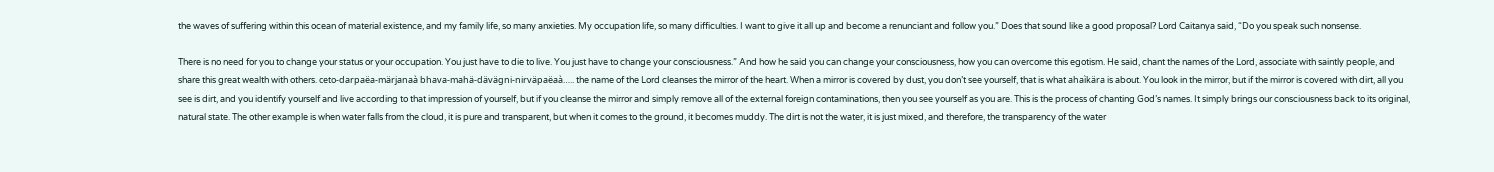the waves of suffering within this ocean of material existence, and my family life, so many anxieties. My occupation life, so many difficulties. I want to give it all up and become a renunciant and follow you.” Does that sound like a good proposal? Lord Caitanya said, “Do you speak such nonsense.

There is no need for you to change your status or your occupation. You just have to die to live. You just have to change your consciousness.” And how he said you can change your consciousness, how you can overcome this egotism. He said, chant the names of the Lord, associate with saintly people, and share this great wealth with others. ceto-darpaëa-märjanaà bhava-mahä-dävägni-nirväpaëaà….. the name of the Lord cleanses the mirror of the heart. When a mirror is covered by dust, you don’t see yourself, that is what ahaìkära is about. You look in the mirror, but if the mirror is covered with dirt, all you see is dirt, and you identify yourself and live according to that impression of yourself, but if you cleanse the mirror and simply remove all of the external foreign contaminations, then you see yourself as you are. This is the process of chanting God’s names. It simply brings our consciousness back to its original, natural state. The other example is when water falls from the cloud, it is pure and transparent, but when it comes to the ground, it becomes muddy. The dirt is not the water, it is just mixed, and therefore, the transparency of the water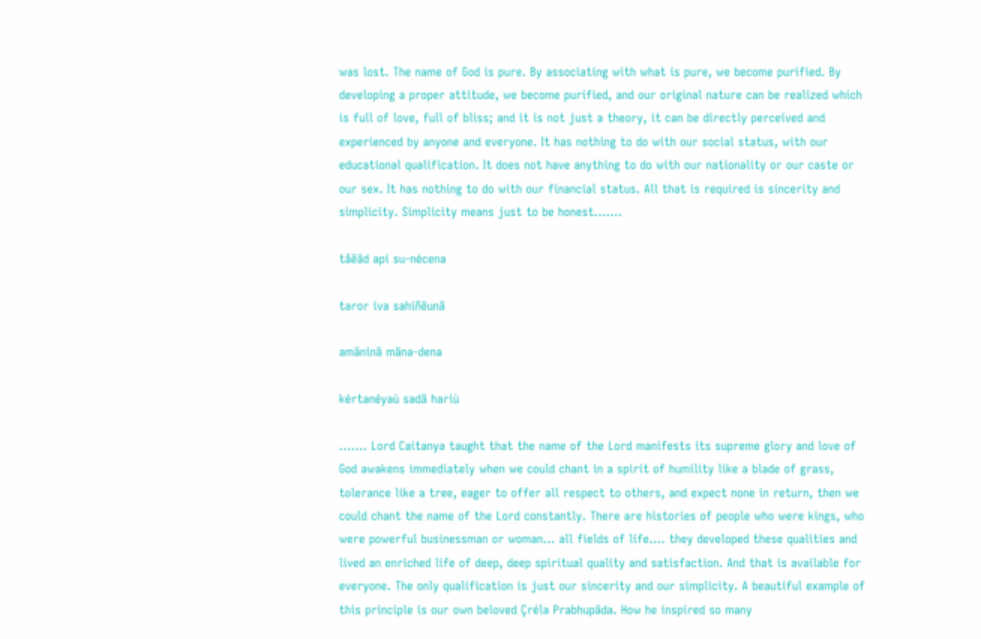was lost. The name of God is pure. By associating with what is pure, we become purified. By developing a proper attitude, we become purified, and our original nature can be realized which is full of love, full of bliss; and it is not just a theory, it can be directly perceived and experienced by anyone and everyone. It has nothing to do with our social status, with our educational qualification. It does not have anything to do with our nationality or our caste or our sex. It has nothing to do with our financial status. All that is required is sincerity and simplicity. Simplicity means just to be honest…….

tåëäd api su-nécena

taror iva sahiñëunä

amäninä mäna-dena

kértanéyaù sadä hariù

……. Lord Caitanya taught that the name of the Lord manifests its supreme glory and love of God awakens immediately when we could chant in a spirit of humility like a blade of grass, tolerance like a tree, eager to offer all respect to others, and expect none in return, then we could chant the name of the Lord constantly. There are histories of people who were kings, who were powerful businessman or woman… all fields of life…. they developed these qualities and lived an enriched life of deep, deep spiritual quality and satisfaction. And that is available for everyone. The only qualification is just our sincerity and our simplicity. A beautiful example of this principle is our own beloved Çréla Prabhupäda. How he inspired so many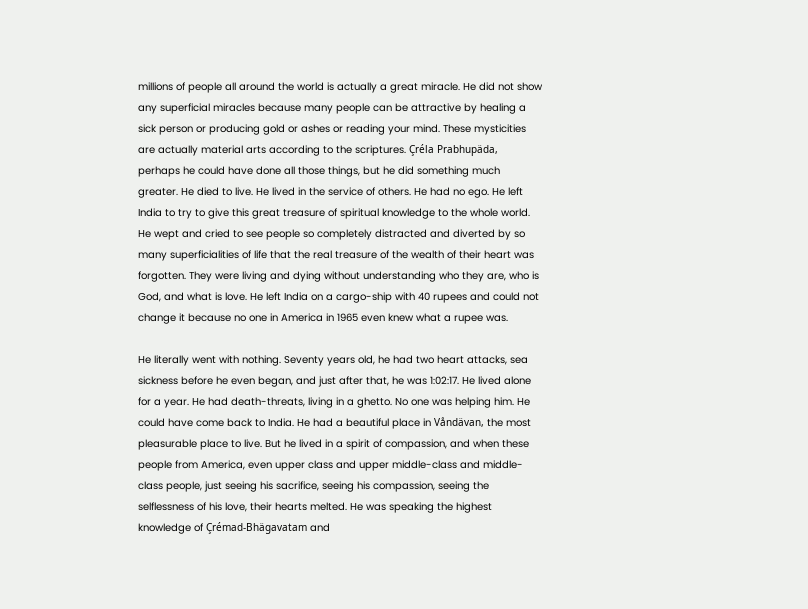millions of people all around the world is actually a great miracle. He did not show any superficial miracles because many people can be attractive by healing a sick person or producing gold or ashes or reading your mind. These mysticities are actually material arts according to the scriptures. Çréla Prabhupäda, perhaps he could have done all those things, but he did something much greater. He died to live. He lived in the service of others. He had no ego. He left India to try to give this great treasure of spiritual knowledge to the whole world. He wept and cried to see people so completely distracted and diverted by so many superficialities of life that the real treasure of the wealth of their heart was forgotten. They were living and dying without understanding who they are, who is God, and what is love. He left India on a cargo-ship with 40 rupees and could not change it because no one in America in 1965 even knew what a rupee was.

He literally went with nothing. Seventy years old, he had two heart attacks, sea sickness before he even began, and just after that, he was 1:02:17. He lived alone for a year. He had death-threats, living in a ghetto. No one was helping him. He could have come back to India. He had a beautiful place in Våndävan, the most pleasurable place to live. But he lived in a spirit of compassion, and when these people from America, even upper class and upper middle-class and middle-class people, just seeing his sacrifice, seeing his compassion, seeing the selflessness of his love, their hearts melted. He was speaking the highest knowledge of Çrémad-Bhägavatam and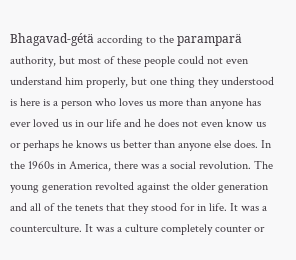Bhagavad-gétä according to the paramparä authority, but most of these people could not even understand him properly, but one thing they understood is here is a person who loves us more than anyone has ever loved us in our life and he does not even know us or perhaps he knows us better than anyone else does. In the 1960s in America, there was a social revolution. The young generation revolted against the older generation and all of the tenets that they stood for in life. It was a counterculture. It was a culture completely counter or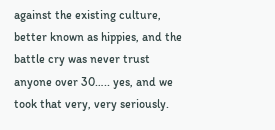against the existing culture, better known as hippies, and the battle cry was never trust anyone over 30….. yes, and we took that very, very seriously.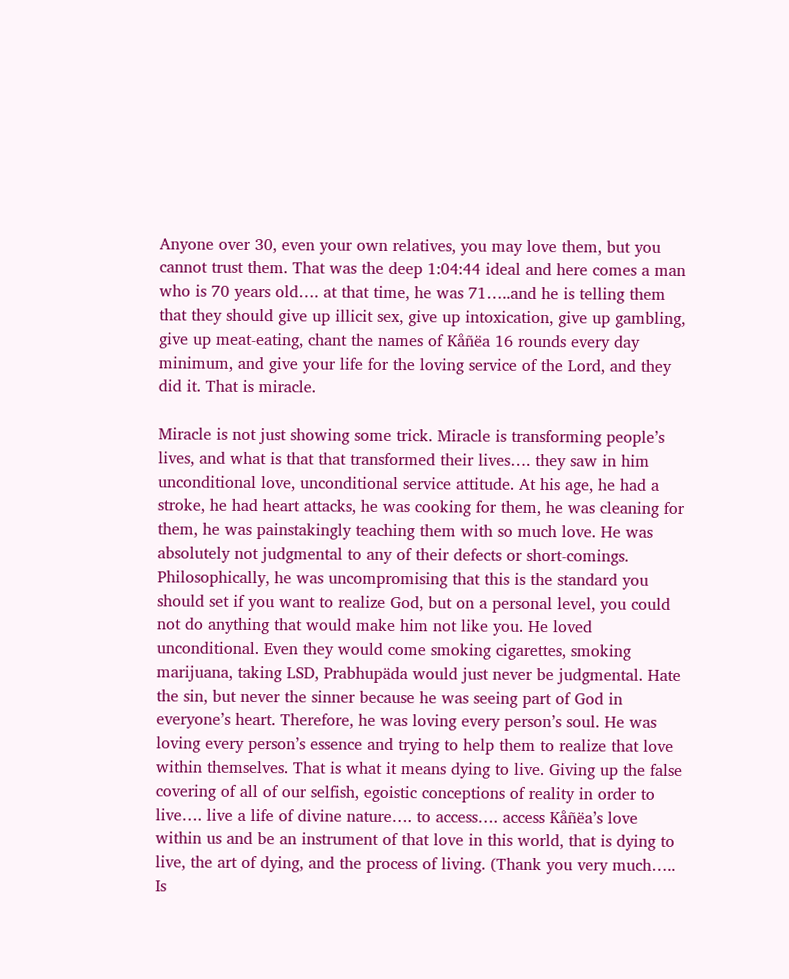Anyone over 30, even your own relatives, you may love them, but you cannot trust them. That was the deep 1:04:44 ideal and here comes a man who is 70 years old…. at that time, he was 71…..and he is telling them that they should give up illicit sex, give up intoxication, give up gambling, give up meat-eating, chant the names of Kåñëa 16 rounds every day minimum, and give your life for the loving service of the Lord, and they did it. That is miracle.

Miracle is not just showing some trick. Miracle is transforming people’s lives, and what is that that transformed their lives…. they saw in him unconditional love, unconditional service attitude. At his age, he had a stroke, he had heart attacks, he was cooking for them, he was cleaning for them, he was painstakingly teaching them with so much love. He was absolutely not judgmental to any of their defects or short-comings. Philosophically, he was uncompromising that this is the standard you should set if you want to realize God, but on a personal level, you could not do anything that would make him not like you. He loved unconditional. Even they would come smoking cigarettes, smoking marijuana, taking LSD, Prabhupäda would just never be judgmental. Hate the sin, but never the sinner because he was seeing part of God in everyone’s heart. Therefore, he was loving every person’s soul. He was loving every person’s essence and trying to help them to realize that love within themselves. That is what it means dying to live. Giving up the false covering of all of our selfish, egoistic conceptions of reality in order to live…. live a life of divine nature…. to access…. access Kåñëa’s love within us and be an instrument of that love in this world, that is dying to live, the art of dying, and the process of living. (Thank you very much….. Is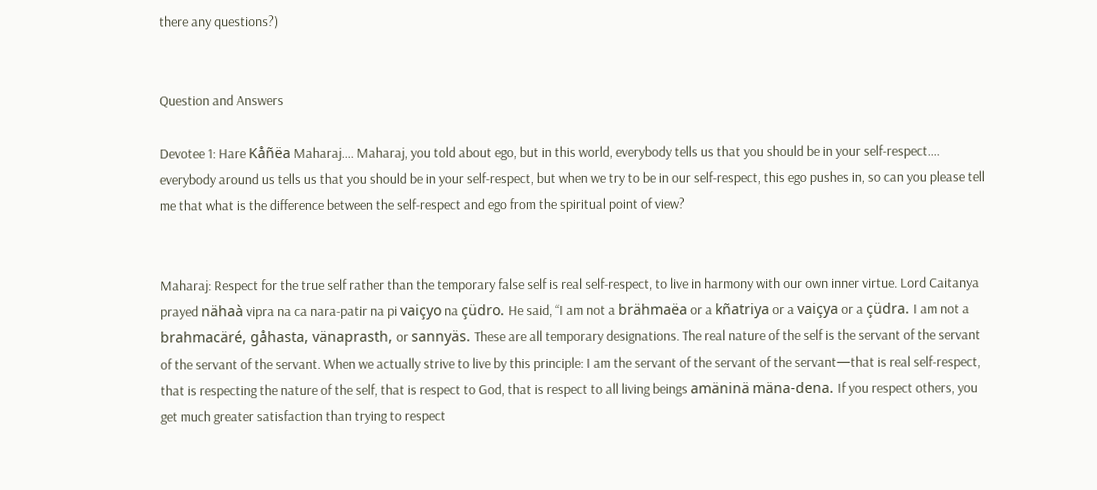there any questions?)


Question and Answers

Devotee 1: Hare Kåñëa Maharaj…. Maharaj, you told about ego, but in this world, everybody tells us that you should be in your self-respect…. everybody around us tells us that you should be in your self-respect, but when we try to be in our self-respect, this ego pushes in, so can you please tell me that what is the difference between the self-respect and ego from the spiritual point of view?


Maharaj: Respect for the true self rather than the temporary false self is real self-respect, to live in harmony with our own inner virtue. Lord Caitanya prayed nähaà vipra na ca nara-patir na pi vaiçyo na çüdro. He said, “I am not a brähmaëa or a kñatriya or a vaiçya or a çüdra. I am not a brahmacäré, gåhasta, vänaprasth, or sannyäs. These are all temporary designations. The real nature of the self is the servant of the servant of the servant of the servant. When we actually strive to live by this principle: I am the servant of the servant of the servant—that is real self-respect, that is respecting the nature of the self, that is respect to God, that is respect to all living beings amäninä mäna-dena. If you respect others, you get much greater satisfaction than trying to respect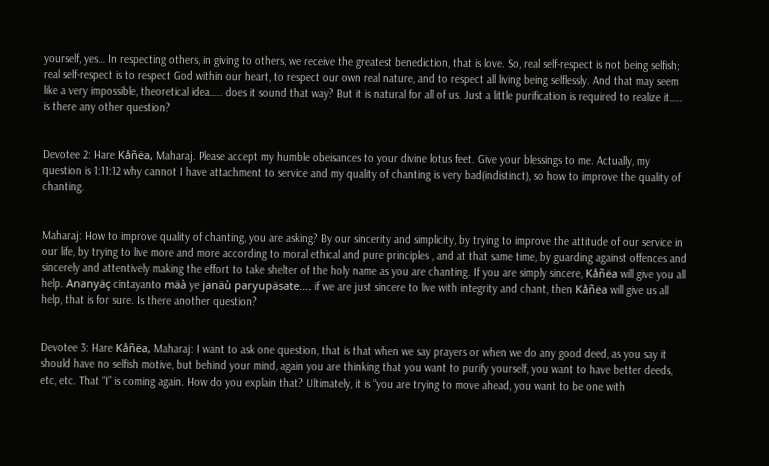yourself, yes… In respecting others, in giving to others, we receive the greatest benediction, that is love. So, real self-respect is not being selfish; real self-respect is to respect God within our heart, to respect our own real nature, and to respect all living being selflessly. And that may seem like a very impossible, theoretical idea….. does it sound that way? But it is natural for all of us. Just a little purification is required to realize it….. is there any other question?


Devotee 2: Hare Kåñëa, Maharaj. Please accept my humble obeisances to your divine lotus feet. Give your blessings to me. Actually, my question is 1:11:12 why cannot I have attachment to service and my quality of chanting is very bad(indistinct), so how to improve the quality of chanting.


Maharaj: How to improve quality of chanting, you are asking? By our sincerity and simplicity, by trying to improve the attitude of our service in our life, by trying to live more and more according to moral ethical and pure principles , and at that same time, by guarding against offences and sincerely and attentively making the effort to take shelter of the holy name as you are chanting. If you are simply sincere, Kåñëa will give you all help. Ananyäç cintayanto mäà ye janäù paryupäsate…. if we are just sincere to live with integrity and chant, then Kåñëa will give us all help, that is for sure. Is there another question?


Devotee 3: Hare Kåñëa, Maharaj: I want to ask one question, that is that when we say prayers or when we do any good deed, as you say it should have no selfish motive, but behind your mind, again you are thinking that you want to purify yourself, you want to have better deeds, etc, etc. That “I” is coming again. How do you explain that? Ultimately, it is “you are trying to move ahead, you want to be one with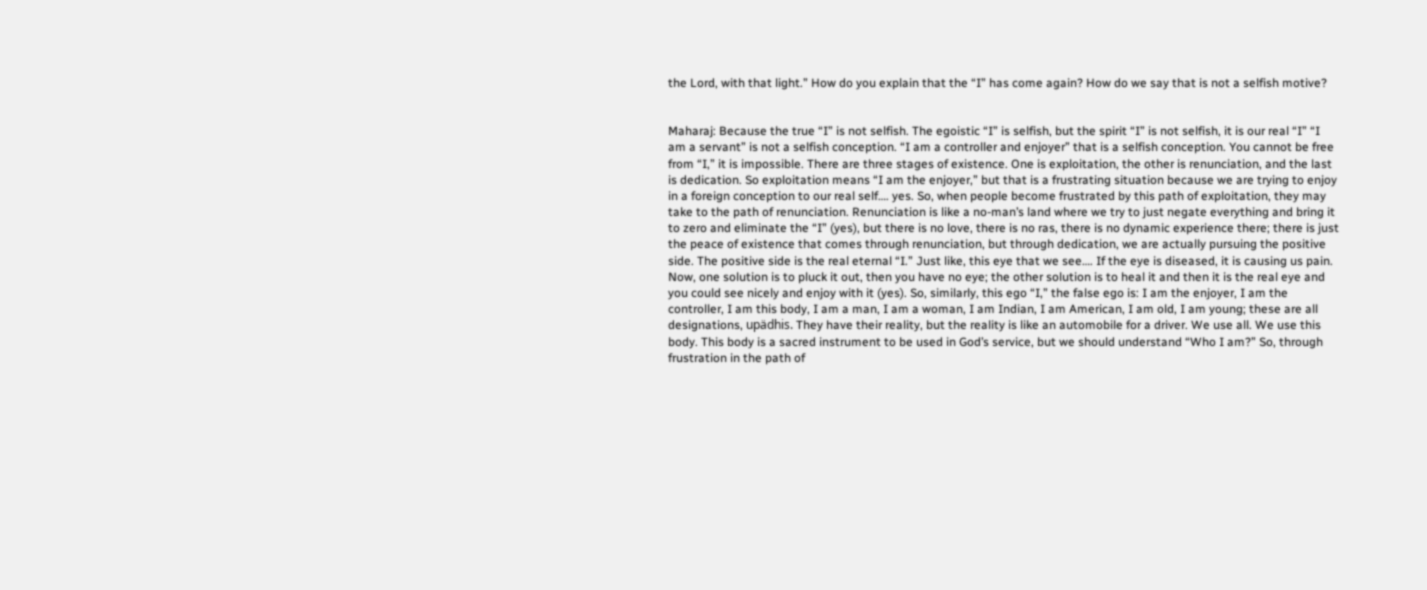the Lord, with that light.” How do you explain that the “I” has come again? How do we say that is not a selfish motive?


Maharaj: Because the true “I” is not selfish. The egoistic “I” is selfish, but the spirit “I” is not selfish, it is our real “I” “I am a servant” is not a selfish conception. “I am a controller and enjoyer” that is a selfish conception. You cannot be free from “I,” it is impossible. There are three stages of existence. One is exploitation, the other is renunciation, and the last is dedication. So exploitation means “I am the enjoyer,” but that is a frustrating situation because we are trying to enjoy in a foreign conception to our real self…. yes. So, when people become frustrated by this path of exploitation, they may take to the path of renunciation. Renunciation is like a no-man’s land where we try to just negate everything and bring it to zero and eliminate the “I” (yes), but there is no love, there is no ras, there is no dynamic experience there; there is just the peace of existence that comes through renunciation, but through dedication, we are actually pursuing the positive side. The positive side is the real eternal “I.” Just like, this eye that we see…. If the eye is diseased, it is causing us pain. Now, one solution is to pluck it out, then you have no eye; the other solution is to heal it and then it is the real eye and you could see nicely and enjoy with it (yes). So, similarly, this ego “I,” the false ego is: I am the enjoyer, I am the controller, I am this body, I am a man, I am a woman, I am Indian, I am American, I am old, I am young; these are all designations, upädhis. They have their reality, but the reality is like an automobile for a driver. We use all. We use this body. This body is a sacred instrument to be used in God’s service, but we should understand “Who I am?” So, through frustration in the path of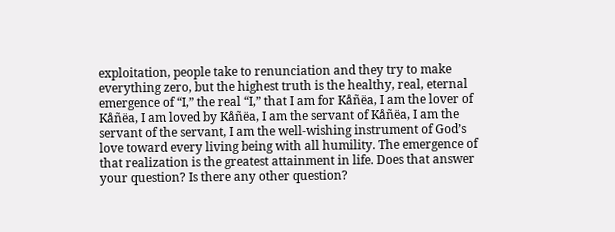exploitation, people take to renunciation and they try to make everything zero, but the highest truth is the healthy, real, eternal emergence of “I,” the real “I,” that I am for Kåñëa, I am the lover of Kåñëa, I am loved by Kåñëa, I am the servant of Kåñëa, I am the servant of the servant, I am the well-wishing instrument of God’s love toward every living being with all humility. The emergence of that realization is the greatest attainment in life. Does that answer your question? Is there any other question?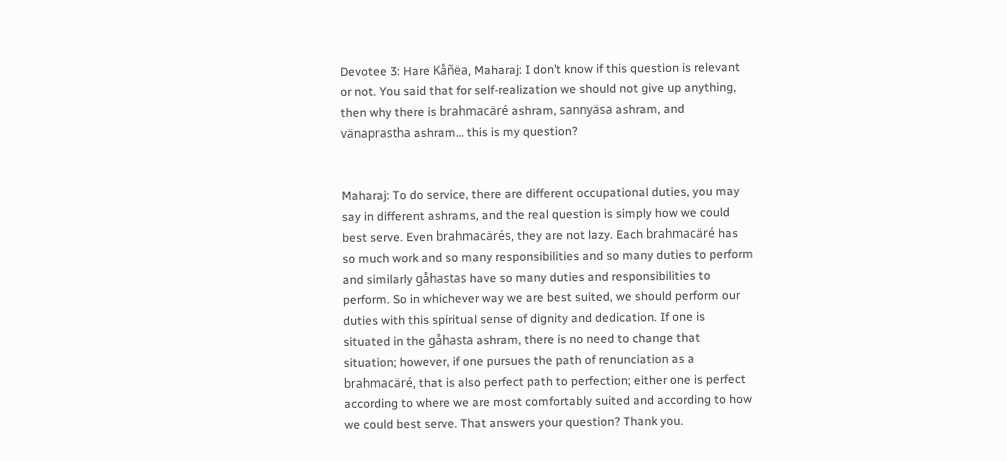Devotee 3: Hare Kåñëa, Maharaj: I don’t know if this question is relevant or not. You said that for self-realization we should not give up anything, then why there is brahmacäré ashram, sannyäsa ashram, and vänaprastha ashram… this is my question?


Maharaj: To do service, there are different occupational duties, you may say in different ashrams, and the real question is simply how we could best serve. Even brahmacärés, they are not lazy. Each brahmacäré has so much work and so many responsibilities and so many duties to perform and similarly gåhastas have so many duties and responsibilities to perform. So in whichever way we are best suited, we should perform our duties with this spiritual sense of dignity and dedication. If one is situated in the gåhasta ashram, there is no need to change that situation; however, if one pursues the path of renunciation as a brahmacäré, that is also perfect path to perfection; either one is perfect according to where we are most comfortably suited and according to how we could best serve. That answers your question? Thank you.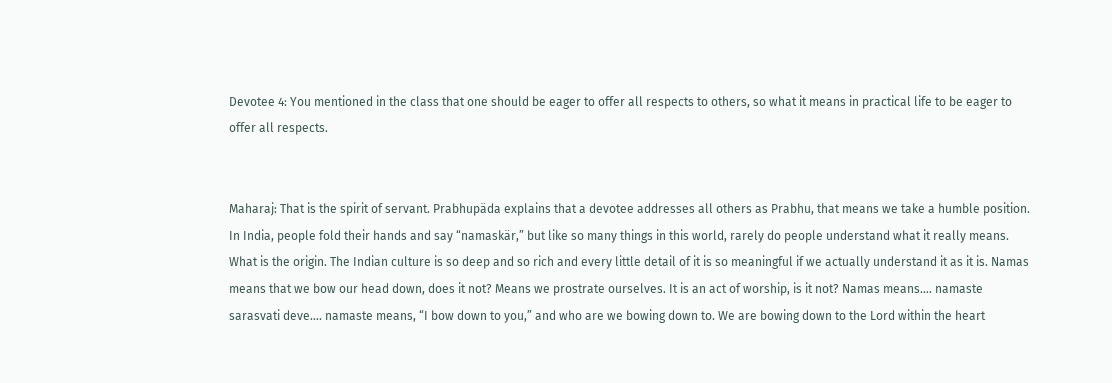Devotee 4: You mentioned in the class that one should be eager to offer all respects to others, so what it means in practical life to be eager to offer all respects.


Maharaj: That is the spirit of servant. Prabhupäda explains that a devotee addresses all others as Prabhu, that means we take a humble position. In India, people fold their hands and say “namaskär,” but like so many things in this world, rarely do people understand what it really means. What is the origin. The Indian culture is so deep and so rich and every little detail of it is so meaningful if we actually understand it as it is. Namas means that we bow our head down, does it not? Means we prostrate ourselves. It is an act of worship, is it not? Namas means…. namaste sarasvati deve…. namaste means, “I bow down to you,” and who are we bowing down to. We are bowing down to the Lord within the heart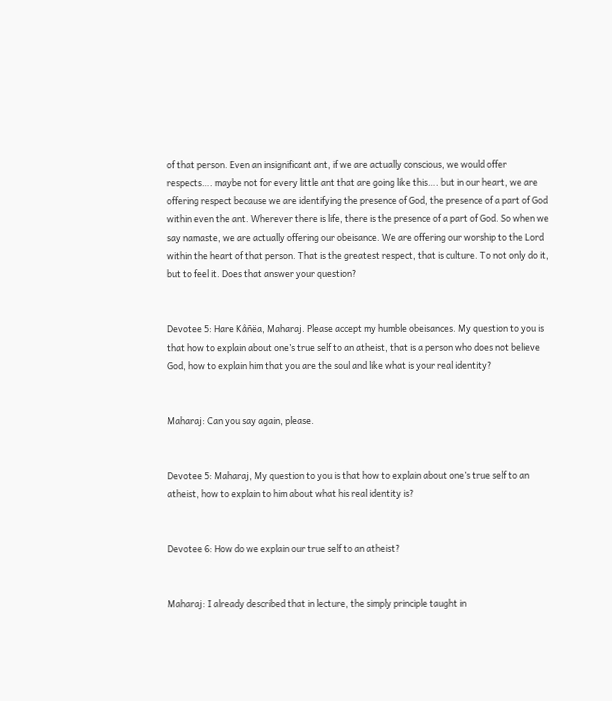of that person. Even an insignificant ant, if we are actually conscious, we would offer respects…. maybe not for every little ant that are going like this…. but in our heart, we are offering respect because we are identifying the presence of God, the presence of a part of God within even the ant. Wherever there is life, there is the presence of a part of God. So when we say namaste, we are actually offering our obeisance. We are offering our worship to the Lord within the heart of that person. That is the greatest respect, that is culture. To not only do it, but to feel it. Does that answer your question?


Devotee 5: Hare Kåñëa, Maharaj. Please accept my humble obeisances. My question to you is that how to explain about one’s true self to an atheist, that is a person who does not believe God, how to explain him that you are the soul and like what is your real identity?


Maharaj: Can you say again, please.


Devotee 5: Maharaj, My question to you is that how to explain about one’s true self to an atheist, how to explain to him about what his real identity is?


Devotee 6: How do we explain our true self to an atheist?


Maharaj: I already described that in lecture, the simply principle taught in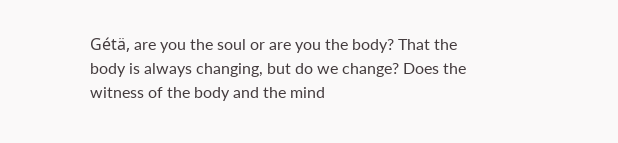Gétä, are you the soul or are you the body? That the body is always changing, but do we change? Does the witness of the body and the mind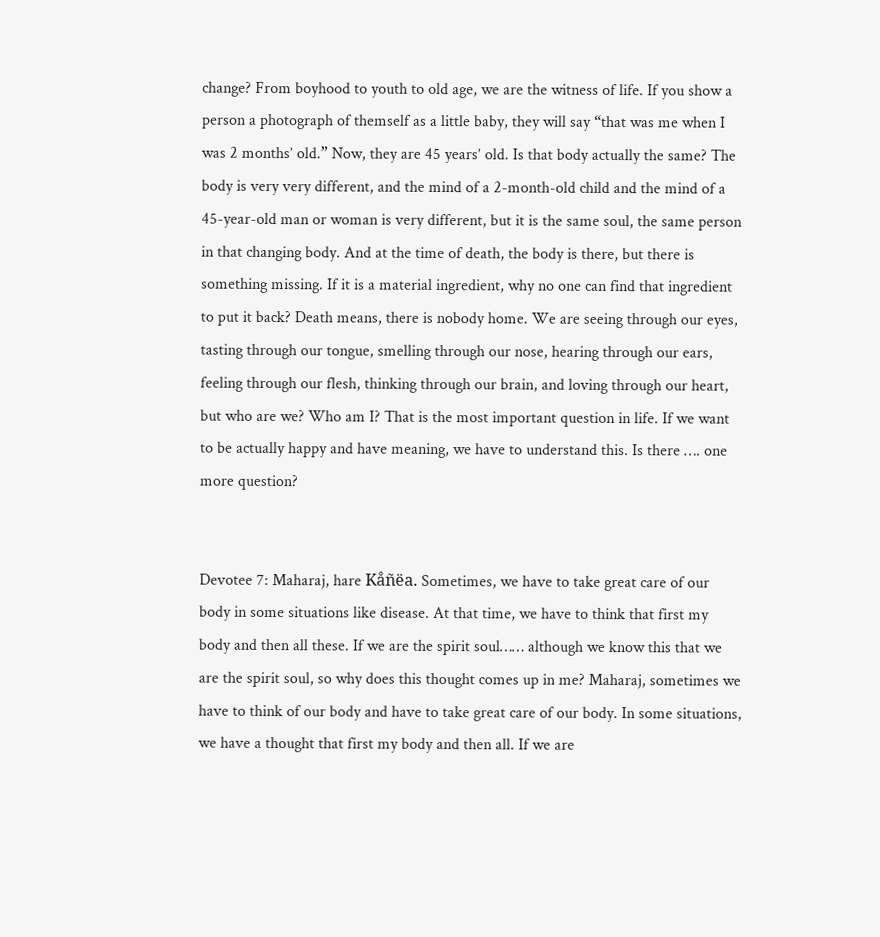change? From boyhood to youth to old age, we are the witness of life. If you show a person a photograph of themself as a little baby, they will say “that was me when I was 2 months’ old.” Now, they are 45 years’ old. Is that body actually the same? The body is very very different, and the mind of a 2-month-old child and the mind of a 45-year-old man or woman is very different, but it is the same soul, the same person in that changing body. And at the time of death, the body is there, but there is something missing. If it is a material ingredient, why no one can find that ingredient to put it back? Death means, there is nobody home. We are seeing through our eyes, tasting through our tongue, smelling through our nose, hearing through our ears, feeling through our flesh, thinking through our brain, and loving through our heart, but who are we? Who am I? That is the most important question in life. If we want to be actually happy and have meaning, we have to understand this. Is there …. one more question?


Devotee 7: Maharaj, hare Kåñëa. Sometimes, we have to take great care of our body in some situations like disease. At that time, we have to think that first my body and then all these. If we are the spirit soul…… although we know this that we are the spirit soul, so why does this thought comes up in me? Maharaj, sometimes we have to think of our body and have to take great care of our body. In some situations, we have a thought that first my body and then all. If we are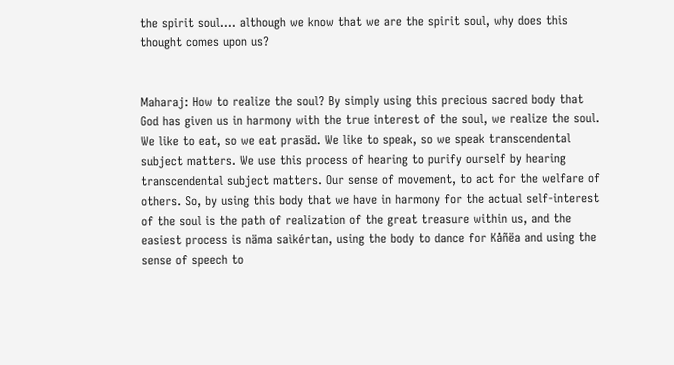the spirit soul…. although we know that we are the spirit soul, why does this thought comes upon us?


Maharaj: How to realize the soul? By simply using this precious sacred body that God has given us in harmony with the true interest of the soul, we realize the soul. We like to eat, so we eat prasäd. We like to speak, so we speak transcendental subject matters. We use this process of hearing to purify ourself by hearing transcendental subject matters. Our sense of movement, to act for the welfare of others. So, by using this body that we have in harmony for the actual self-interest of the soul is the path of realization of the great treasure within us, and the easiest process is näma saìkértan, using the body to dance for Kåñëa and using the sense of speech to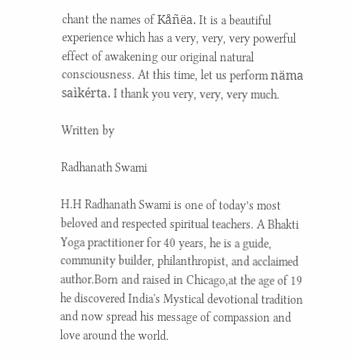chant the names of Kåñëa. It is a beautiful experience which has a very, very, very powerful effect of awakening our original natural consciousness. At this time, let us perform näma saìkérta. I thank you very, very, very much.

Written by

Radhanath Swami

H.H Radhanath Swami is one of today’s most beloved and respected spiritual teachers. A Bhakti Yoga practitioner for 40 years, he is a guide, community builder, philanthropist, and acclaimed author.Born and raised in Chicago,at the age of 19 he discovered India's Mystical devotional tradition and now spread his message of compassion and love around the world.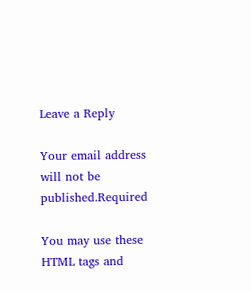Leave a Reply

Your email address will not be published.Required

You may use these HTML tags and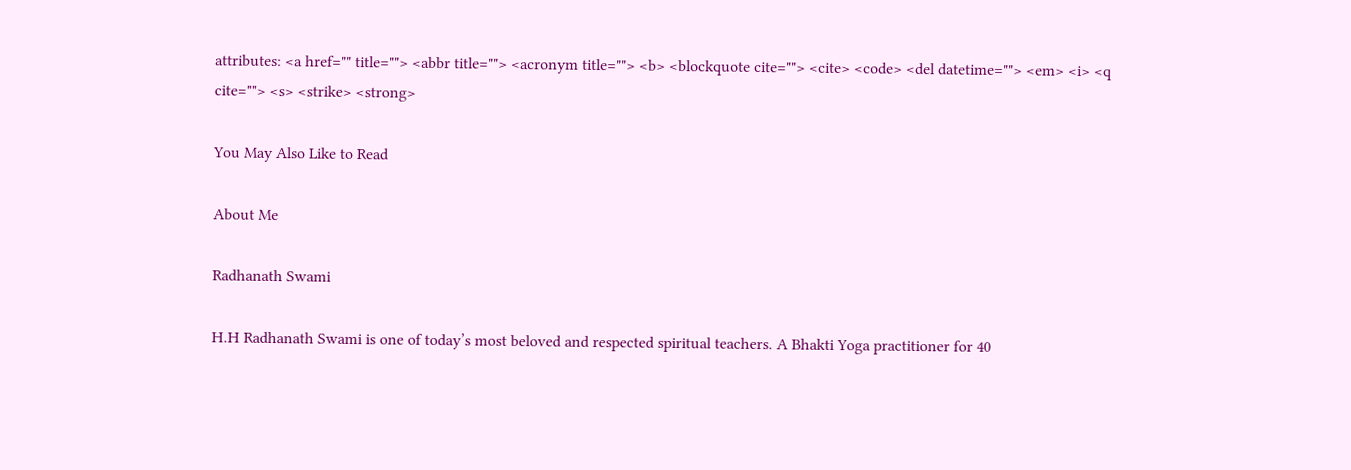attributes: <a href="" title=""> <abbr title=""> <acronym title=""> <b> <blockquote cite=""> <cite> <code> <del datetime=""> <em> <i> <q cite=""> <s> <strike> <strong>

You May Also Like to Read

About Me

Radhanath Swami

H.H Radhanath Swami is one of today’s most beloved and respected spiritual teachers. A Bhakti Yoga practitioner for 40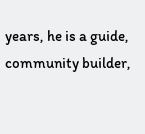years, he is a guide, community builder,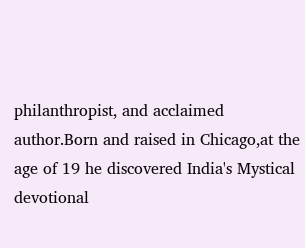philanthropist, and acclaimed author.Born and raised in Chicago,at the age of 19 he discovered India's Mystical devotional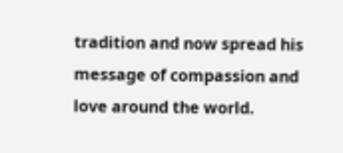tradition and now spread his message of compassion and love around the world.